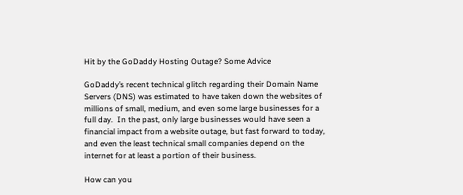Hit by the GoDaddy Hosting Outage? Some Advice

GoDaddy’s recent technical glitch regarding their Domain Name Servers (DNS) was estimated to have taken down the websites of millions of small, medium, and even some large businesses for a full day.  In the past, only large businesses would have seen a financial impact from a website outage, but fast forward to today, and even the least technical small companies depend on the internet for at least a portion of their business.

How can you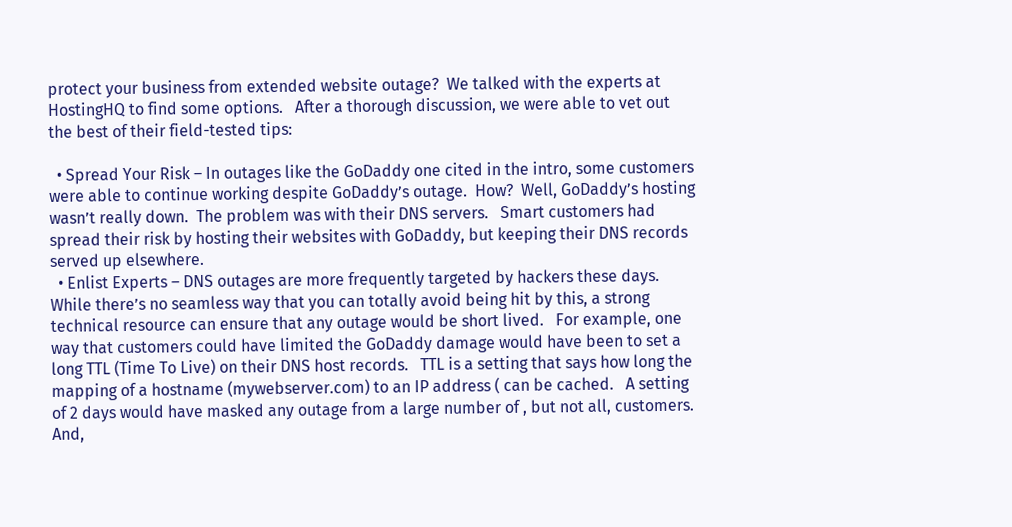protect your business from extended website outage?  We talked with the experts at HostingHQ to find some options.   After a thorough discussion, we were able to vet out the best of their field-tested tips:

  • Spread Your Risk – In outages like the GoDaddy one cited in the intro, some customers were able to continue working despite GoDaddy’s outage.  How?  Well, GoDaddy’s hosting wasn’t really down.  The problem was with their DNS servers.   Smart customers had spread their risk by hosting their websites with GoDaddy, but keeping their DNS records served up elsewhere.
  • Enlist Experts – DNS outages are more frequently targeted by hackers these days.   While there’s no seamless way that you can totally avoid being hit by this, a strong technical resource can ensure that any outage would be short lived.   For example, one way that customers could have limited the GoDaddy damage would have been to set a long TTL (Time To Live) on their DNS host records.   TTL is a setting that says how long the mapping of a hostname (mywebserver.com) to an IP address ( can be cached.   A setting of 2 days would have masked any outage from a large number of , but not all, customers.   And,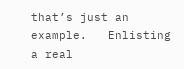that’s just an example.   Enlisting a real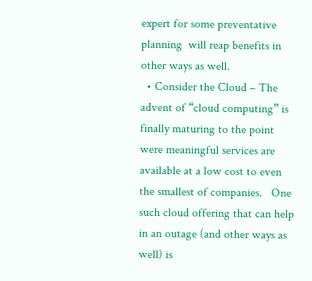expert for some preventative planning  will reap benefits in other ways as well.
  • Consider the Cloud – The advent of “cloud computing” is finally maturing to the point were meaningful services are available at a low cost to even the smallest of companies.   One such cloud offering that can help in an outage (and other ways as well) is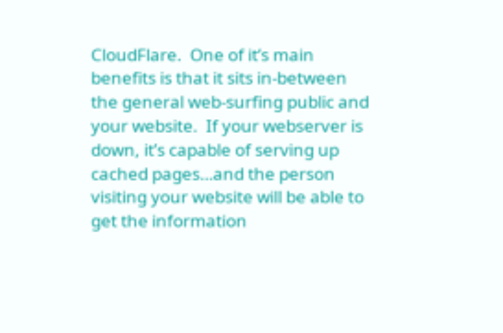CloudFlare.  One of it’s main benefits is that it sits in-between the general web-surfing public and your website.  If your webserver is down, it’s capable of serving up cached pages…and the person visiting your website will be able to get the information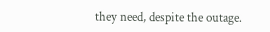they need, despite the outage.